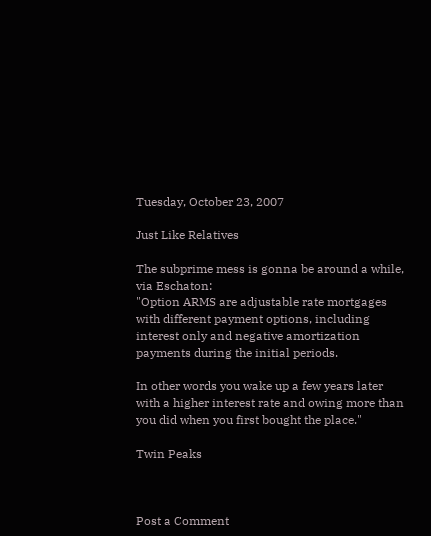Tuesday, October 23, 2007

Just Like Relatives

The subprime mess is gonna be around a while, via Eschaton:
"Option ARMS are adjustable rate mortgages with different payment options, including interest only and negative amortization payments during the initial periods.

In other words you wake up a few years later with a higher interest rate and owing more than you did when you first bought the place."

Twin Peaks



Post a Comment